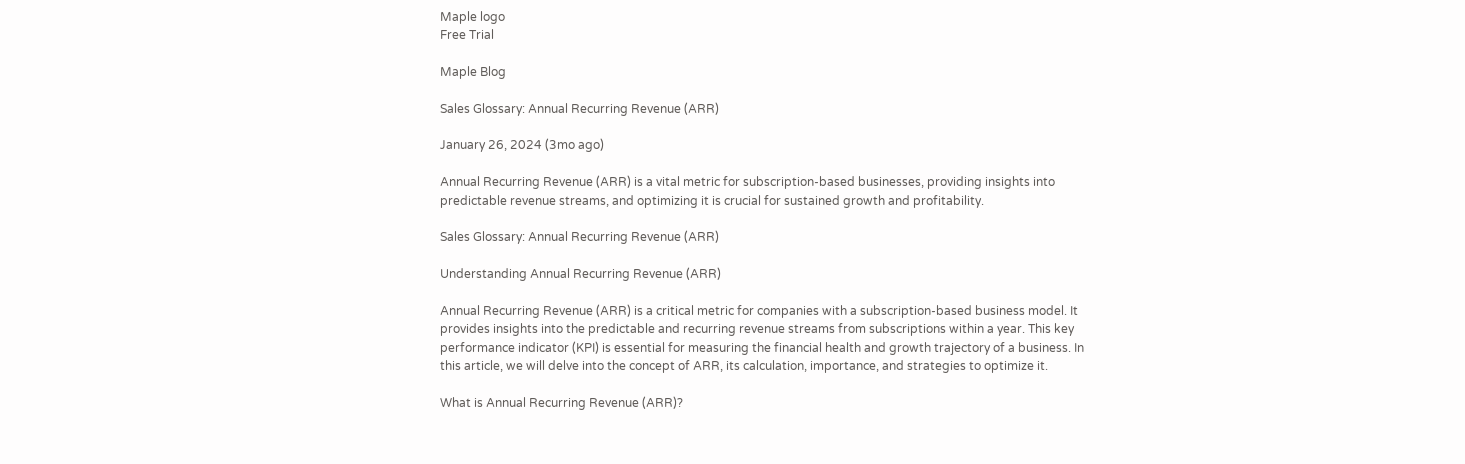Maple logo
Free Trial

Maple Blog

Sales Glossary: Annual Recurring Revenue (ARR)

January 26, 2024 (3mo ago)

Annual Recurring Revenue (ARR) is a vital metric for subscription-based businesses, providing insights into predictable revenue streams, and optimizing it is crucial for sustained growth and profitability.

Sales Glossary: Annual Recurring Revenue (ARR)

Understanding Annual Recurring Revenue (ARR)

Annual Recurring Revenue (ARR) is a critical metric for companies with a subscription-based business model. It provides insights into the predictable and recurring revenue streams from subscriptions within a year. This key performance indicator (KPI) is essential for measuring the financial health and growth trajectory of a business. In this article, we will delve into the concept of ARR, its calculation, importance, and strategies to optimize it.

What is Annual Recurring Revenue (ARR)?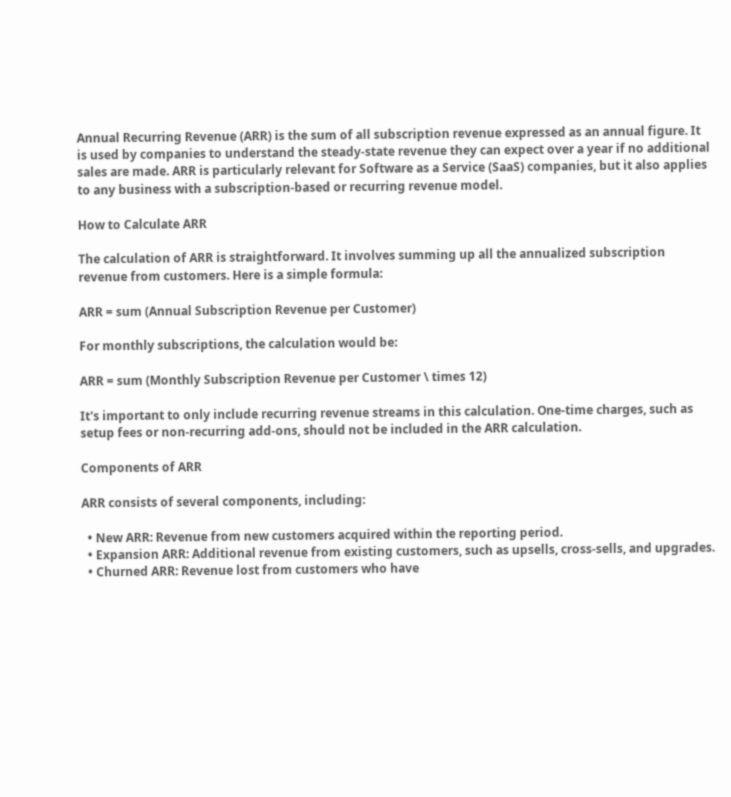Annual Recurring Revenue (ARR) is the sum of all subscription revenue expressed as an annual figure. It is used by companies to understand the steady-state revenue they can expect over a year if no additional sales are made. ARR is particularly relevant for Software as a Service (SaaS) companies, but it also applies to any business with a subscription-based or recurring revenue model.

How to Calculate ARR

The calculation of ARR is straightforward. It involves summing up all the annualized subscription revenue from customers. Here is a simple formula:

ARR = sum (Annual Subscription Revenue per Customer)

For monthly subscriptions, the calculation would be:

ARR = sum (Monthly Subscription Revenue per Customer \ times 12)

It's important to only include recurring revenue streams in this calculation. One-time charges, such as setup fees or non-recurring add-ons, should not be included in the ARR calculation.

Components of ARR

ARR consists of several components, including:

  • New ARR: Revenue from new customers acquired within the reporting period.
  • Expansion ARR: Additional revenue from existing customers, such as upsells, cross-sells, and upgrades.
  • Churned ARR: Revenue lost from customers who have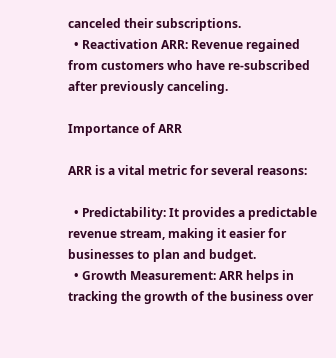canceled their subscriptions.
  • Reactivation ARR: Revenue regained from customers who have re-subscribed after previously canceling.

Importance of ARR

ARR is a vital metric for several reasons:

  • Predictability: It provides a predictable revenue stream, making it easier for businesses to plan and budget.
  • Growth Measurement: ARR helps in tracking the growth of the business over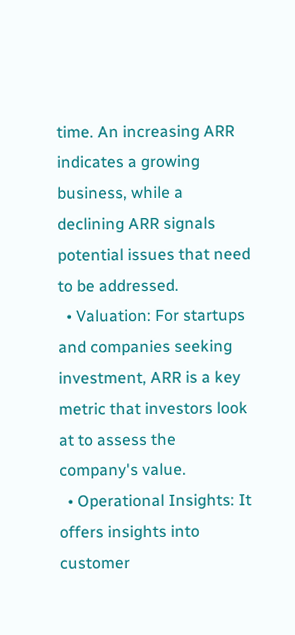time. An increasing ARR indicates a growing business, while a declining ARR signals potential issues that need to be addressed.
  • Valuation: For startups and companies seeking investment, ARR is a key metric that investors look at to assess the company's value.
  • Operational Insights: It offers insights into customer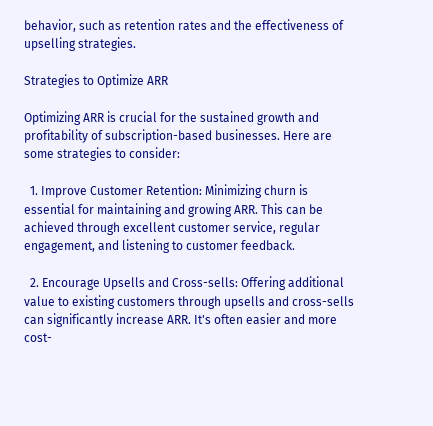behavior, such as retention rates and the effectiveness of upselling strategies.

Strategies to Optimize ARR

Optimizing ARR is crucial for the sustained growth and profitability of subscription-based businesses. Here are some strategies to consider:

  1. Improve Customer Retention: Minimizing churn is essential for maintaining and growing ARR. This can be achieved through excellent customer service, regular engagement, and listening to customer feedback.

  2. Encourage Upsells and Cross-sells: Offering additional value to existing customers through upsells and cross-sells can significantly increase ARR. It's often easier and more cost-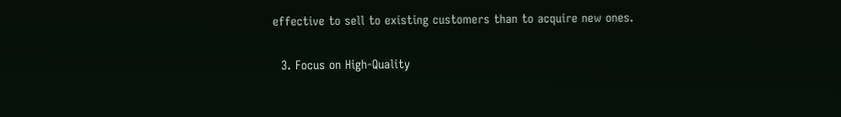effective to sell to existing customers than to acquire new ones.

  3. Focus on High-Quality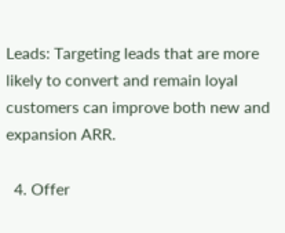Leads: Targeting leads that are more likely to convert and remain loyal customers can improve both new and expansion ARR.

  4. Offer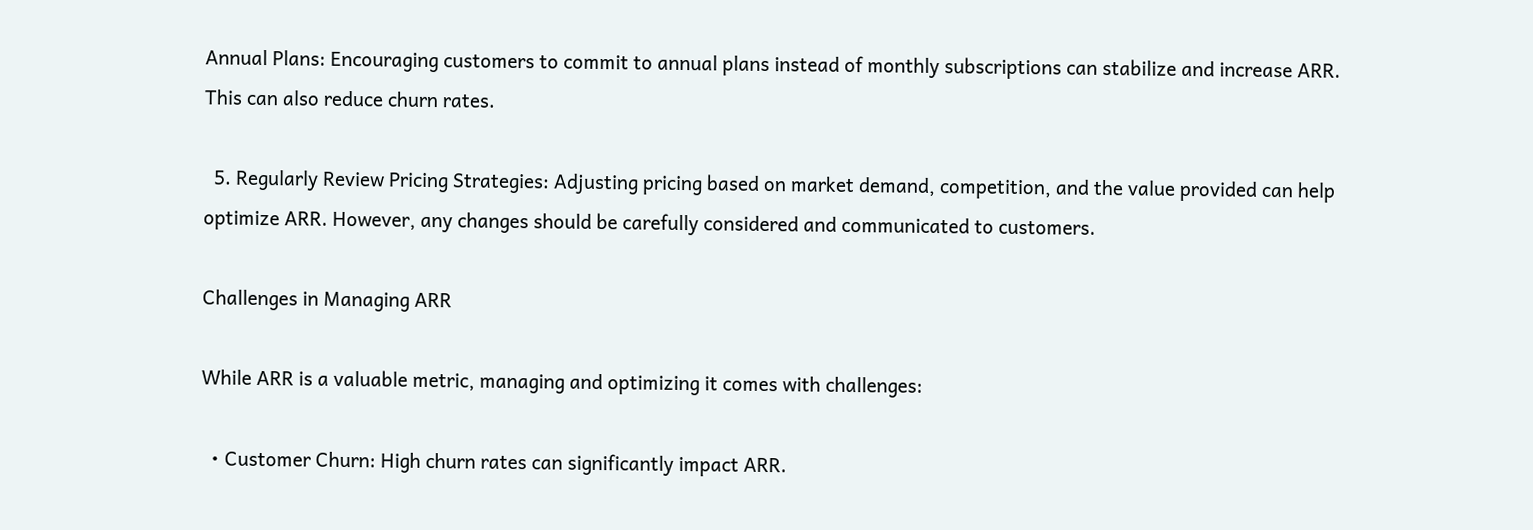Annual Plans: Encouraging customers to commit to annual plans instead of monthly subscriptions can stabilize and increase ARR. This can also reduce churn rates.

  5. Regularly Review Pricing Strategies: Adjusting pricing based on market demand, competition, and the value provided can help optimize ARR. However, any changes should be carefully considered and communicated to customers.

Challenges in Managing ARR

While ARR is a valuable metric, managing and optimizing it comes with challenges:

  • Customer Churn: High churn rates can significantly impact ARR.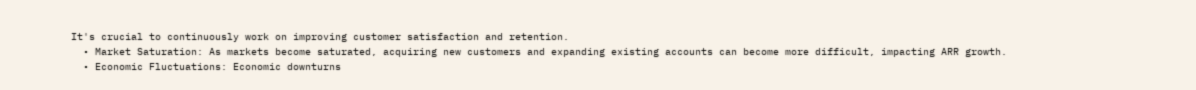It's crucial to continuously work on improving customer satisfaction and retention.
  • Market Saturation: As markets become saturated, acquiring new customers and expanding existing accounts can become more difficult, impacting ARR growth.
  • Economic Fluctuations: Economic downturns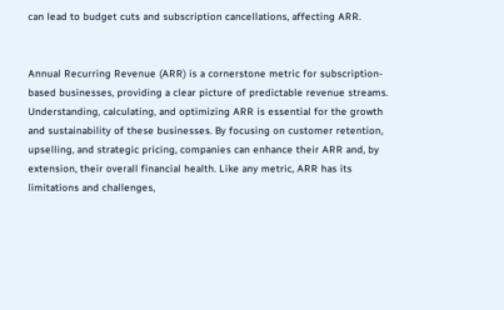can lead to budget cuts and subscription cancellations, affecting ARR.


Annual Recurring Revenue (ARR) is a cornerstone metric for subscription-based businesses, providing a clear picture of predictable revenue streams. Understanding, calculating, and optimizing ARR is essential for the growth and sustainability of these businesses. By focusing on customer retention, upselling, and strategic pricing, companies can enhance their ARR and, by extension, their overall financial health. Like any metric, ARR has its limitations and challenges,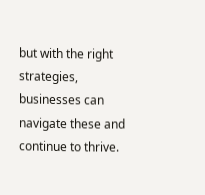but with the right strategies, businesses can navigate these and continue to thrive.